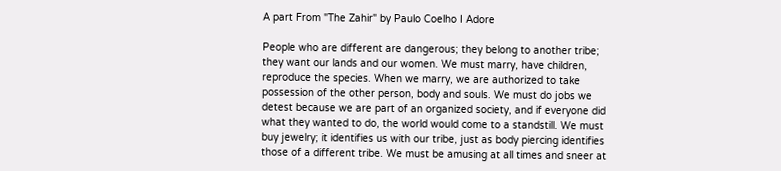A part From "The Zahir" by Paulo Coelho I Adore

People who are different are dangerous; they belong to another tribe; they want our lands and our women. We must marry, have children, reproduce the species. When we marry, we are authorized to take possession of the other person, body and souls. We must do jobs we detest because we are part of an organized society, and if everyone did what they wanted to do, the world would come to a standstill. We must buy jewelry; it identifies us with our tribe, just as body piercing identifies those of a different tribe. We must be amusing at all times and sneer at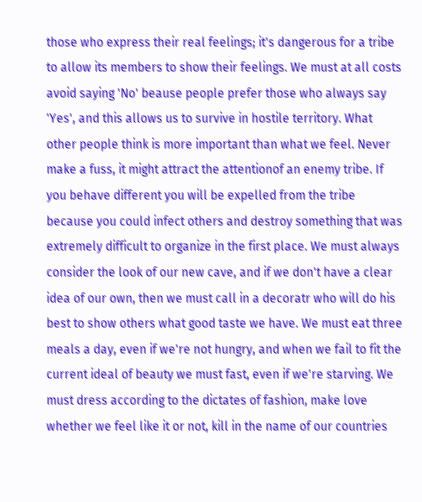those who express their real feelings; it's dangerous for a tribe to allow its members to show their feelings. We must at all costs avoid saying 'No' beause people prefer those who always say 'Yes', and this allows us to survive in hostile territory. What other people think is more important than what we feel. Never make a fuss, it might attract the attentionof an enemy tribe. If you behave different you will be expelled from the tribe because you could infect others and destroy something that was extremely difficult to organize in the first place. We must always consider the look of our new cave, and if we don't have a clear idea of our own, then we must call in a decoratr who will do his best to show others what good taste we have. We must eat three meals a day, even if we're not hungry, and when we fail to fit the current ideal of beauty we must fast, even if we're starving. We must dress according to the dictates of fashion, make love whether we feel like it or not, kill in the name of our countries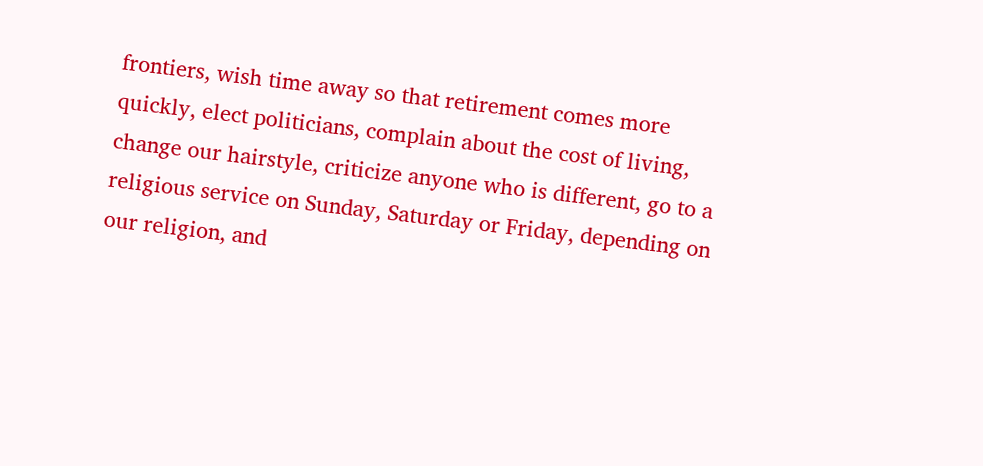frontiers, wish time away so that retirement comes more quickly, elect politicians, complain about the cost of living, change our hairstyle, criticize anyone who is different, go to a religious service on Sunday, Saturday or Friday, depending on our religion, and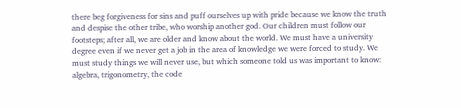there beg forgiveness for sins and puff ourselves up with pride because we know the truth and despise the other tribe, who worship another god. Our children must follow our footsteps; after all, we are older and know about the world. We must have a university degree even if we never get a job in the area of knowledge we were forced to study. We must study things we will never use, but which someone told us was important to know: algebra, trigonometry, the code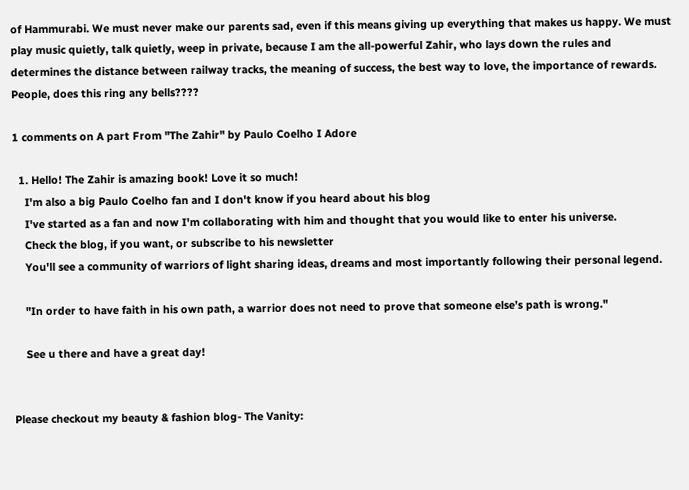of Hammurabi. We must never make our parents sad, even if this means giving up everything that makes us happy. We must play music quietly, talk quietly, weep in private, because I am the all-powerful Zahir, who lays down the rules and determines the distance between railway tracks, the meaning of success, the best way to love, the importance of rewards. People, does this ring any bells????

1 comments on A part From "The Zahir" by Paulo Coelho I Adore

  1. Hello! The Zahir is amazing book! Love it so much!
    I'm also a big Paulo Coelho fan and I don't know if you heard about his blog
    I've started as a fan and now I'm collaborating with him and thought that you would like to enter his universe.
    Check the blog, if you want, or subscribe to his newsletter
    You'll see a community of warriors of light sharing ideas, dreams and most importantly following their personal legend.

    "In order to have faith in his own path, a warrior does not need to prove that someone else’s path is wrong."

    See u there and have a great day!


Please checkout my beauty & fashion blog- The Vanity: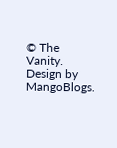© The Vanity. Design by MangoBlogs.